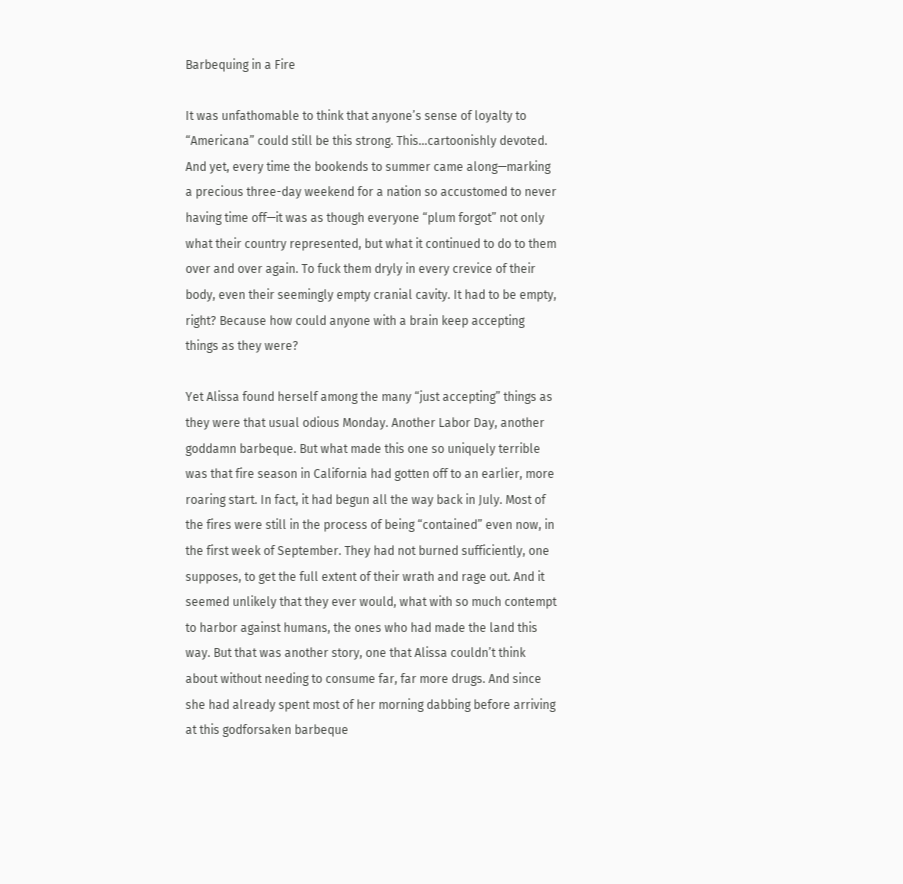Barbequing in a Fire

It was unfathomable to think that anyone’s sense of loyalty to “Americana” could still be this strong. This…cartoonishly devoted. And yet, every time the bookends to summer came along—marking a precious three-day weekend for a nation so accustomed to never having time off—it was as though everyone “plum forgot” not only what their country represented, but what it continued to do to them over and over again. To fuck them dryly in every crevice of their body, even their seemingly empty cranial cavity. It had to be empty, right? Because how could anyone with a brain keep accepting things as they were?

Yet Alissa found herself among the many “just accepting” things as they were that usual odious Monday. Another Labor Day, another goddamn barbeque. But what made this one so uniquely terrible was that fire season in California had gotten off to an earlier, more roaring start. In fact, it had begun all the way back in July. Most of the fires were still in the process of being “contained” even now, in the first week of September. They had not burned sufficiently, one supposes, to get the full extent of their wrath and rage out. And it seemed unlikely that they ever would, what with so much contempt to harbor against humans, the ones who had made the land this way. But that was another story, one that Alissa couldn’t think about without needing to consume far, far more drugs. And since she had already spent most of her morning dabbing before arriving at this godforsaken barbeque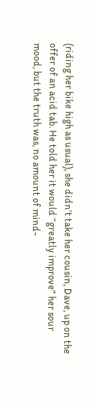(riding her bike high as usual), she didn’t take her cousin, Dave, up on the offer of an acid tab. He told her it would “greatly improve” her sour mood, but the truth was, no amount of mind-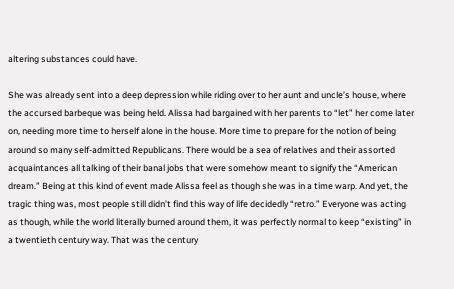altering substances could have.

She was already sent into a deep depression while riding over to her aunt and uncle’s house, where the accursed barbeque was being held. Alissa had bargained with her parents to “let” her come later on, needing more time to herself alone in the house. More time to prepare for the notion of being around so many self-admitted Republicans. There would be a sea of relatives and their assorted acquaintances all talking of their banal jobs that were somehow meant to signify the “American dream.” Being at this kind of event made Alissa feel as though she was in a time warp. And yet, the tragic thing was, most people still didn’t find this way of life decidedly “retro.” Everyone was acting as though, while the world literally burned around them, it was perfectly normal to keep “existing” in a twentieth century way. That was the century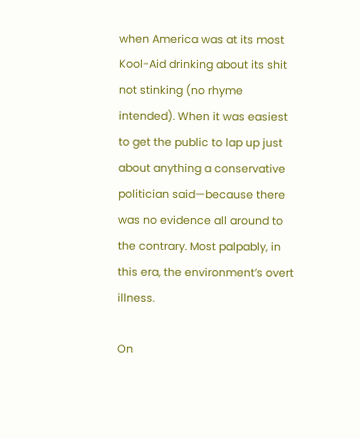when America was at its most Kool-Aid drinking about its shit not stinking (no rhyme intended). When it was easiest to get the public to lap up just about anything a conservative politician said—because there was no evidence all around to the contrary. Most palpably, in this era, the environment’s overt illness.

On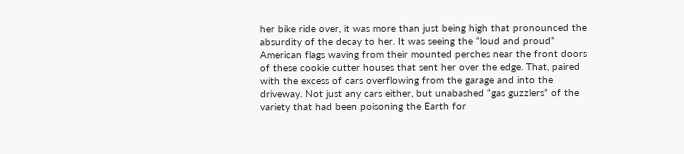her bike ride over, it was more than just being high that pronounced the absurdity of the decay to her. It was seeing the “loud and proud” American flags waving from their mounted perches near the front doors of these cookie cutter houses that sent her over the edge. That, paired with the excess of cars overflowing from the garage and into the driveway. Not just any cars either, but unabashed “gas guzzlers” of the variety that had been poisoning the Earth for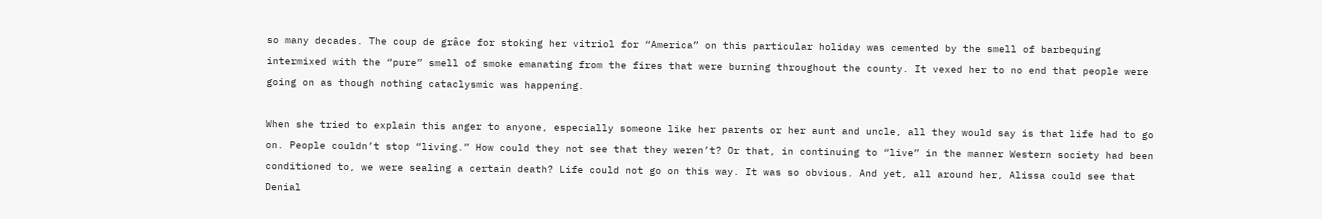so many decades. The coup de grâce for stoking her vitriol for “America” on this particular holiday was cemented by the smell of barbequing intermixed with the “pure” smell of smoke emanating from the fires that were burning throughout the county. It vexed her to no end that people were going on as though nothing cataclysmic was happening.

When she tried to explain this anger to anyone, especially someone like her parents or her aunt and uncle, all they would say is that life had to go on. People couldn’t stop “living.” How could they not see that they weren’t? Or that, in continuing to “live” in the manner Western society had been conditioned to, we were sealing a certain death? Life could not go on this way. It was so obvious. And yet, all around her, Alissa could see that Denial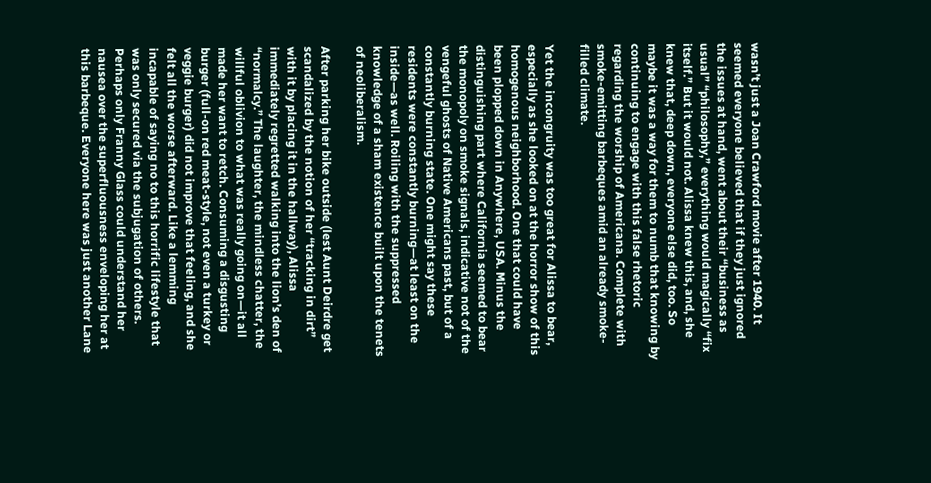wasn’t just a Joan Crawford movie after 1940. It seemed everyone believed that if they just ignored the issues at hand, went about their “business as usual” “philosophy,” everything would magically “fix itself.” But it would not. Alissa knew this, and, she knew that, deep down, everyone else did, too. So maybe it was a way for them to numb that knowing by continuing to engage with this false rhetoric regarding the worship of Americana. Complete with smoke-emitting barbeques amid an already smoke-filled climate.

Yet the incongruity was too great for Alissa to bear, especially as she looked on at the horror show of this homogenous neighborhood. One that could have been plopped down in Anywhere, USA. Minus the distinguishing part where California seemed to bear the monopoly on smoke signals, indicative not of the vengeful ghosts of Native Americans past, but of a constantly burning state. One might say these residents were constantly burning—at least on the inside—as well. Roiling with the suppressed knowledge of a sham existence built upon the tenets of neoliberalism.

After parking her bike outside (lest Aunt Deirdre get scandalized by the notion of her “tracking in dirt” with it by placing it in the hallway), Alissa immediately regretted walking into the lion’s den of “normalcy.” The laughter, the mindless chatter, the willful oblivion to what was really going on—it all made her want to retch. Consuming a disgusting burger (full-on red meat-style, not even a turkey or veggie burger) did not improve that feeling, and she felt all the worse afterward. Like a lemming incapable of saying no to this horrific lifestyle that was only secured via the subjugation of others. Perhaps only Franny Glass could understand her nausea over the superfluousness enveloping her at this barbeque. Everyone here was just another Lane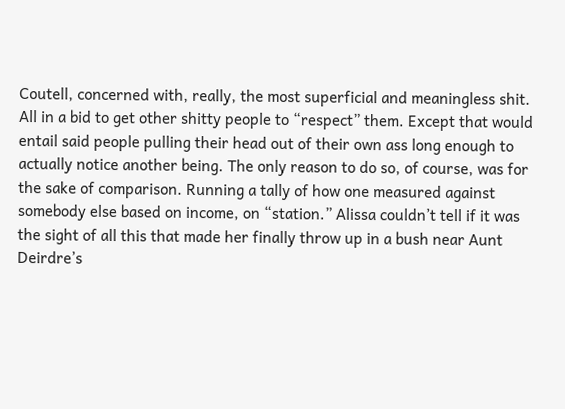Coutell, concerned with, really, the most superficial and meaningless shit. All in a bid to get other shitty people to “respect” them. Except that would entail said people pulling their head out of their own ass long enough to actually notice another being. The only reason to do so, of course, was for the sake of comparison. Running a tally of how one measured against somebody else based on income, on “station.” Alissa couldn’t tell if it was the sight of all this that made her finally throw up in a bush near Aunt Deirdre’s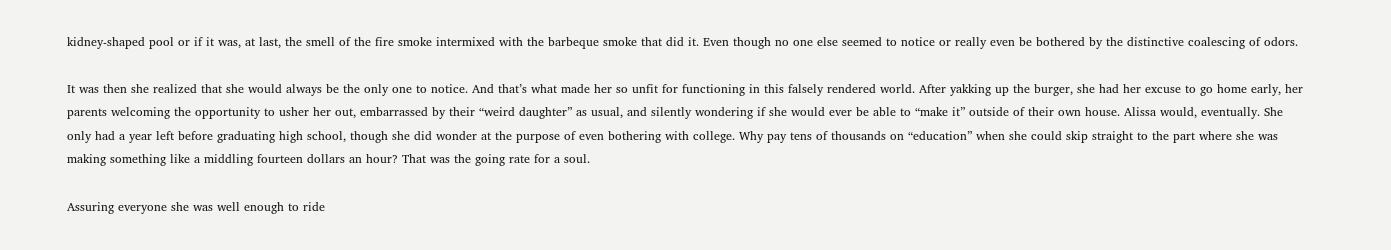kidney-shaped pool or if it was, at last, the smell of the fire smoke intermixed with the barbeque smoke that did it. Even though no one else seemed to notice or really even be bothered by the distinctive coalescing of odors.

It was then she realized that she would always be the only one to notice. And that’s what made her so unfit for functioning in this falsely rendered world. After yakking up the burger, she had her excuse to go home early, her parents welcoming the opportunity to usher her out, embarrassed by their “weird daughter” as usual, and silently wondering if she would ever be able to “make it” outside of their own house. Alissa would, eventually. She only had a year left before graduating high school, though she did wonder at the purpose of even bothering with college. Why pay tens of thousands on “education” when she could skip straight to the part where she was making something like a middling fourteen dollars an hour? That was the going rate for a soul.

Assuring everyone she was well enough to ride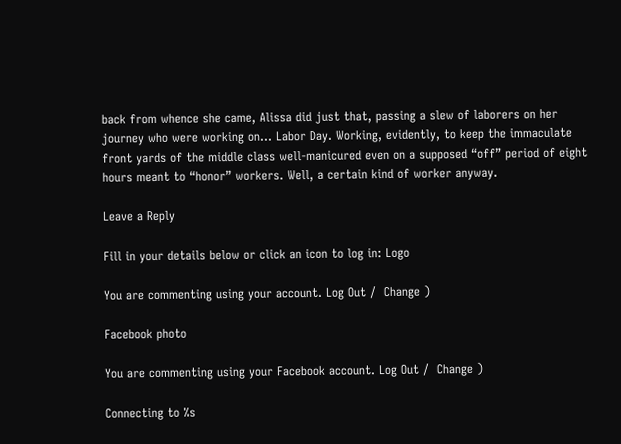back from whence she came, Alissa did just that, passing a slew of laborers on her journey who were working on… Labor Day. Working, evidently, to keep the immaculate front yards of the middle class well-manicured even on a supposed “off” period of eight hours meant to “honor” workers. Well, a certain kind of worker anyway.

Leave a Reply

Fill in your details below or click an icon to log in: Logo

You are commenting using your account. Log Out /  Change )

Facebook photo

You are commenting using your Facebook account. Log Out /  Change )

Connecting to %s